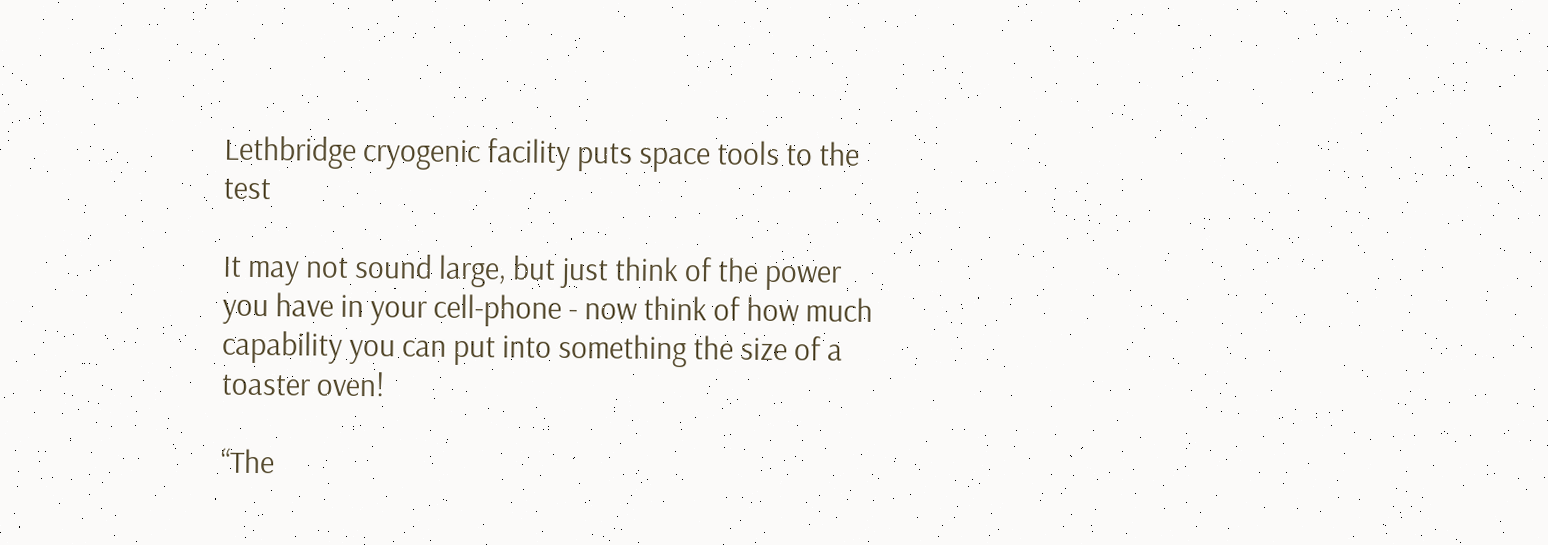Lethbridge cryogenic facility puts space tools to the test

It may not sound large, but just think of the power you have in your cell-phone - now think of how much capability you can put into something the size of a toaster oven!

“The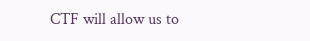CTF will allow us to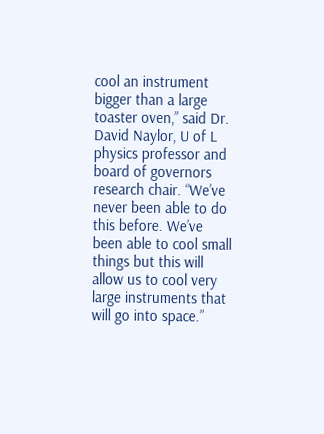cool an instrument bigger than a large toaster oven,” said Dr. David Naylor, U of L physics professor and board of governors research chair. “We’ve never been able to do this before. We’ve been able to cool small things but this will allow us to cool very large instruments that will go into space.”